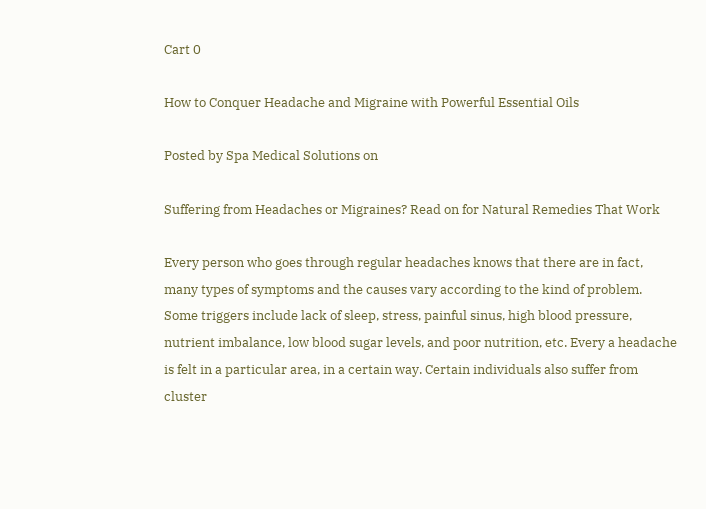Cart 0

How to Conquer Headache and Migraine with Powerful Essential Oils

Posted by Spa Medical Solutions on

Suffering from Headaches or Migraines? Read on for Natural Remedies That Work

Every person who goes through regular headaches knows that there are in fact, many types of symptoms and the causes vary according to the kind of problem. Some triggers include lack of sleep, stress, painful sinus, high blood pressure, nutrient imbalance, low blood sugar levels, and poor nutrition, etc. Every a headache is felt in a particular area, in a certain way. Certain individuals also suffer from cluster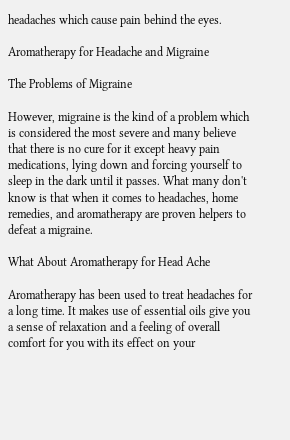headaches which cause pain behind the eyes.

Aromatherapy for Headache and Migraine

The Problems of Migraine

However, migraine is the kind of a problem which is considered the most severe and many believe that there is no cure for it except heavy pain medications, lying down and forcing yourself to sleep in the dark until it passes. What many don't know is that when it comes to headaches, home remedies, and aromatherapy are proven helpers to defeat a migraine.

What About Aromatherapy for Head Ache

Aromatherapy has been used to treat headaches for a long time. It makes use of essential oils give you a sense of relaxation and a feeling of overall comfort for you with its effect on your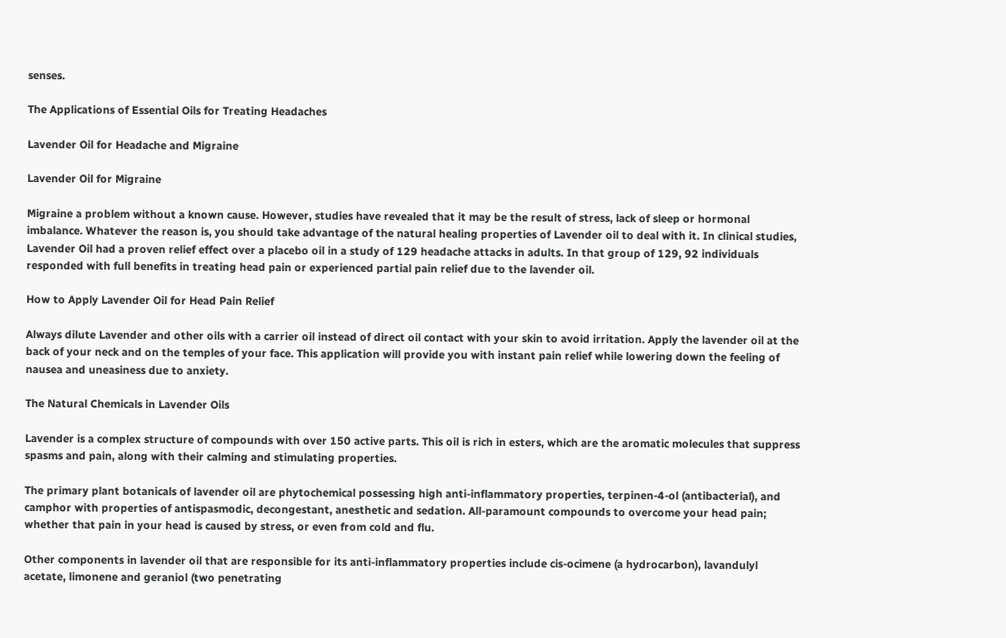senses.

The Applications of Essential Oils for Treating Headaches

Lavender Oil for Headache and Migraine

Lavender Oil for Migraine

Migraine a problem without a known cause. However, studies have revealed that it may be the result of stress, lack of sleep or hormonal imbalance. Whatever the reason is, you should take advantage of the natural healing properties of Lavender oil to deal with it. In clinical studies, Lavender Oil had a proven relief effect over a placebo oil in a study of 129 headache attacks in adults. In that group of 129, 92 individuals responded with full benefits in treating head pain or experienced partial pain relief due to the lavender oil.

How to Apply Lavender Oil for Head Pain Relief

Always dilute Lavender and other oils with a carrier oil instead of direct oil contact with your skin to avoid irritation. Apply the lavender oil at the back of your neck and on the temples of your face. This application will provide you with instant pain relief while lowering down the feeling of nausea and uneasiness due to anxiety.

The Natural Chemicals in Lavender Oils

Lavender is a complex structure of compounds with over 150 active parts. This oil is rich in esters, which are the aromatic molecules that suppress spasms and pain, along with their calming and stimulating properties.

The primary plant botanicals of lavender oil are phytochemical possessing high anti-inflammatory properties, terpinen-4-ol (antibacterial), and camphor with properties of antispasmodic, decongestant, anesthetic and sedation. All-paramount compounds to overcome your head pain; whether that pain in your head is caused by stress, or even from cold and flu.

Other components in lavender oil that are responsible for its anti-inflammatory properties include cis-ocimene (a hydrocarbon), lavandulyl acetate, limonene and geraniol (two penetrating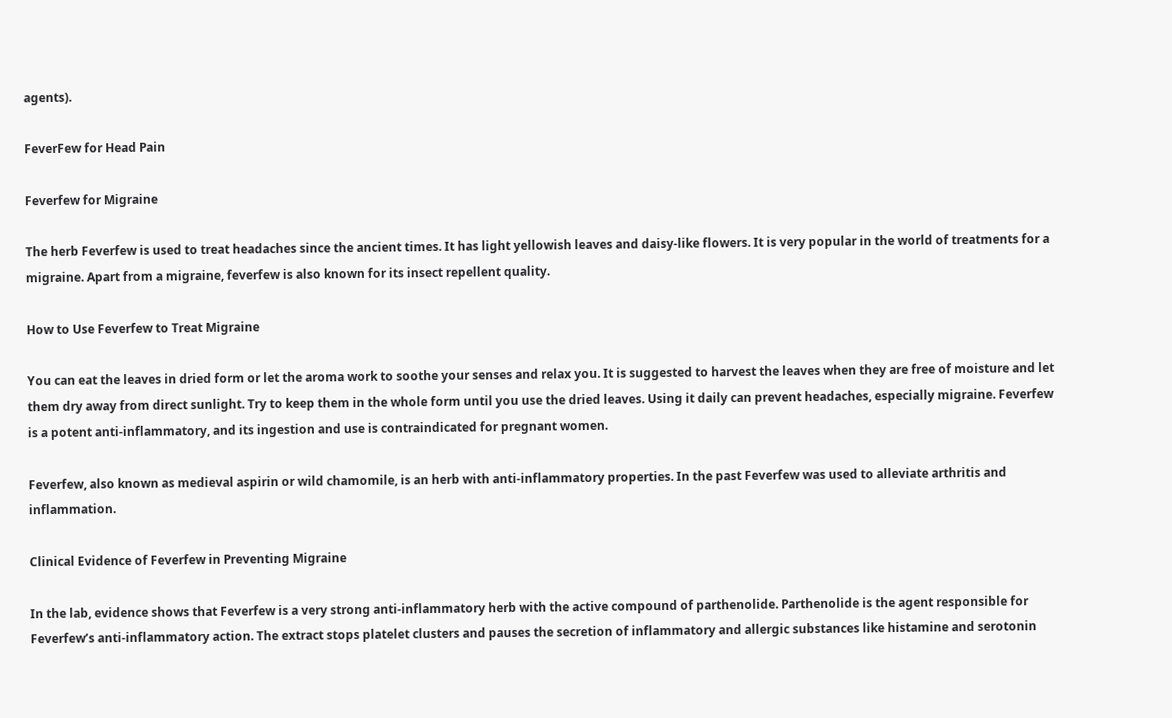agents).

FeverFew for Head Pain

Feverfew for Migraine

The herb Feverfew is used to treat headaches since the ancient times. It has light yellowish leaves and daisy-like flowers. It is very popular in the world of treatments for a migraine. Apart from a migraine, feverfew is also known for its insect repellent quality.

How to Use Feverfew to Treat Migraine

You can eat the leaves in dried form or let the aroma work to soothe your senses and relax you. It is suggested to harvest the leaves when they are free of moisture and let them dry away from direct sunlight. Try to keep them in the whole form until you use the dried leaves. Using it daily can prevent headaches, especially migraine. Feverfew is a potent anti-inflammatory, and its ingestion and use is contraindicated for pregnant women.

Feverfew, also known as medieval aspirin or wild chamomile, is an herb with anti-inflammatory properties. In the past Feverfew was used to alleviate arthritis and inflammation.

Clinical Evidence of Feverfew in Preventing Migraine

In the lab, evidence shows that Feverfew is a very strong anti-inflammatory herb with the active compound of parthenolide. Parthenolide is the agent responsible for Feverfew’s anti-inflammatory action. The extract stops platelet clusters and pauses the secretion of inflammatory and allergic substances like histamine and serotonin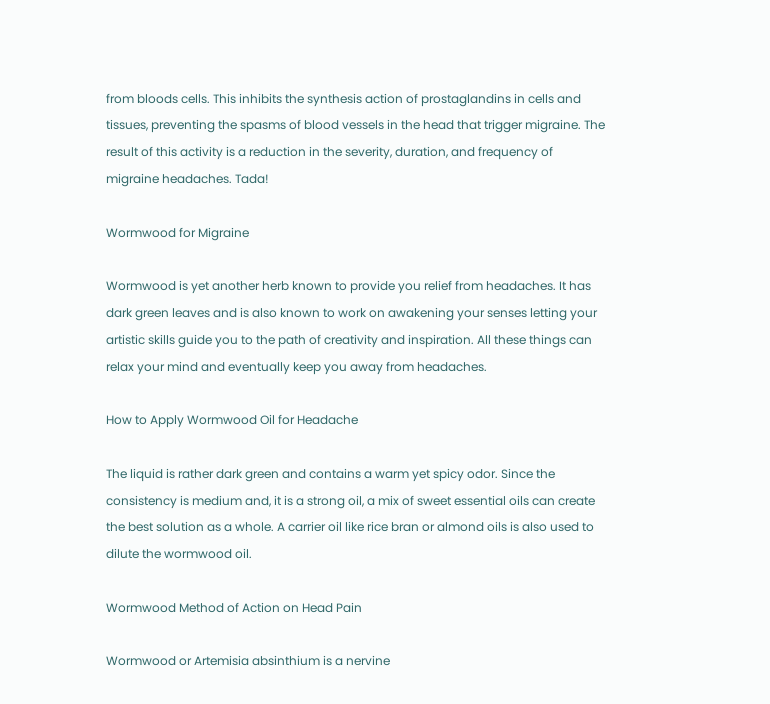from bloods cells. This inhibits the synthesis action of prostaglandins in cells and tissues, preventing the spasms of blood vessels in the head that trigger migraine. The result of this activity is a reduction in the severity, duration, and frequency of migraine headaches. Tada!

Wormwood for Migraine

Wormwood is yet another herb known to provide you relief from headaches. It has dark green leaves and is also known to work on awakening your senses letting your artistic skills guide you to the path of creativity and inspiration. All these things can relax your mind and eventually keep you away from headaches.

How to Apply Wormwood Oil for Headache

The liquid is rather dark green and contains a warm yet spicy odor. Since the consistency is medium and, it is a strong oil, a mix of sweet essential oils can create the best solution as a whole. A carrier oil like rice bran or almond oils is also used to dilute the wormwood oil.

Wormwood Method of Action on Head Pain

Wormwood or Artemisia absinthium is a nervine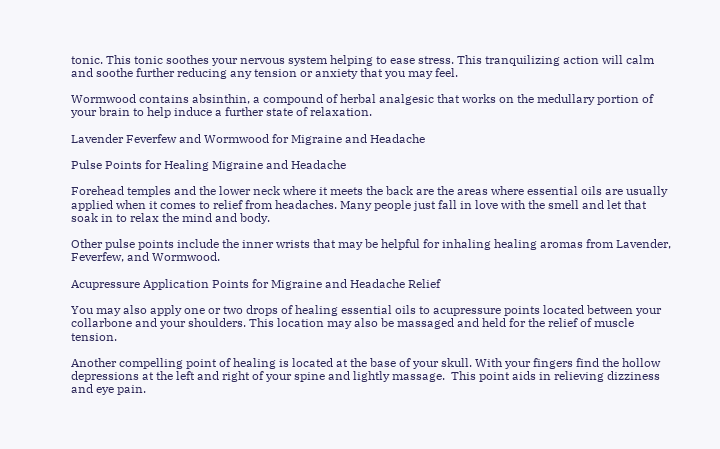tonic. This tonic soothes your nervous system helping to ease stress. This tranquilizing action will calm and soothe further reducing any tension or anxiety that you may feel.

Wormwood contains absinthin, a compound of herbal analgesic that works on the medullary portion of your brain to help induce a further state of relaxation.

Lavender Feverfew and Wormwood for Migraine and Headache

Pulse Points for Healing Migraine and Headache

Forehead temples and the lower neck where it meets the back are the areas where essential oils are usually applied when it comes to relief from headaches. Many people just fall in love with the smell and let that soak in to relax the mind and body.

Other pulse points include the inner wrists that may be helpful for inhaling healing aromas from Lavender, Feverfew, and Wormwood.

Acupressure Application Points for Migraine and Headache Relief

You may also apply one or two drops of healing essential oils to acupressure points located between your collarbone and your shoulders. This location may also be massaged and held for the relief of muscle tension.

Another compelling point of healing is located at the base of your skull. With your fingers find the hollow depressions at the left and right of your spine and lightly massage.  This point aids in relieving dizziness and eye pain.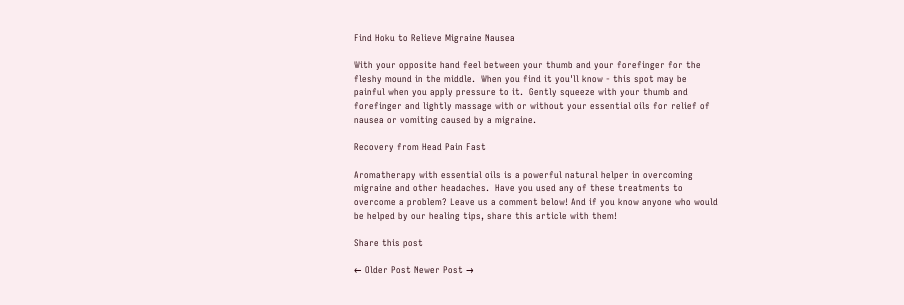Find Hoku to Relieve Migraine Nausea

With your opposite hand feel between your thumb and your forefinger for the fleshy mound in the middle.  When you find it you'll know - this spot may be painful when you apply pressure to it.  Gently squeeze with your thumb and forefinger and lightly massage with or without your essential oils for relief of nausea or vomiting caused by a migraine.

Recovery from Head Pain Fast

Aromatherapy with essential oils is a powerful natural helper in overcoming migraine and other headaches.  Have you used any of these treatments to overcome a problem? Leave us a comment below! And if you know anyone who would be helped by our healing tips, share this article with them!

Share this post

← Older Post Newer Post →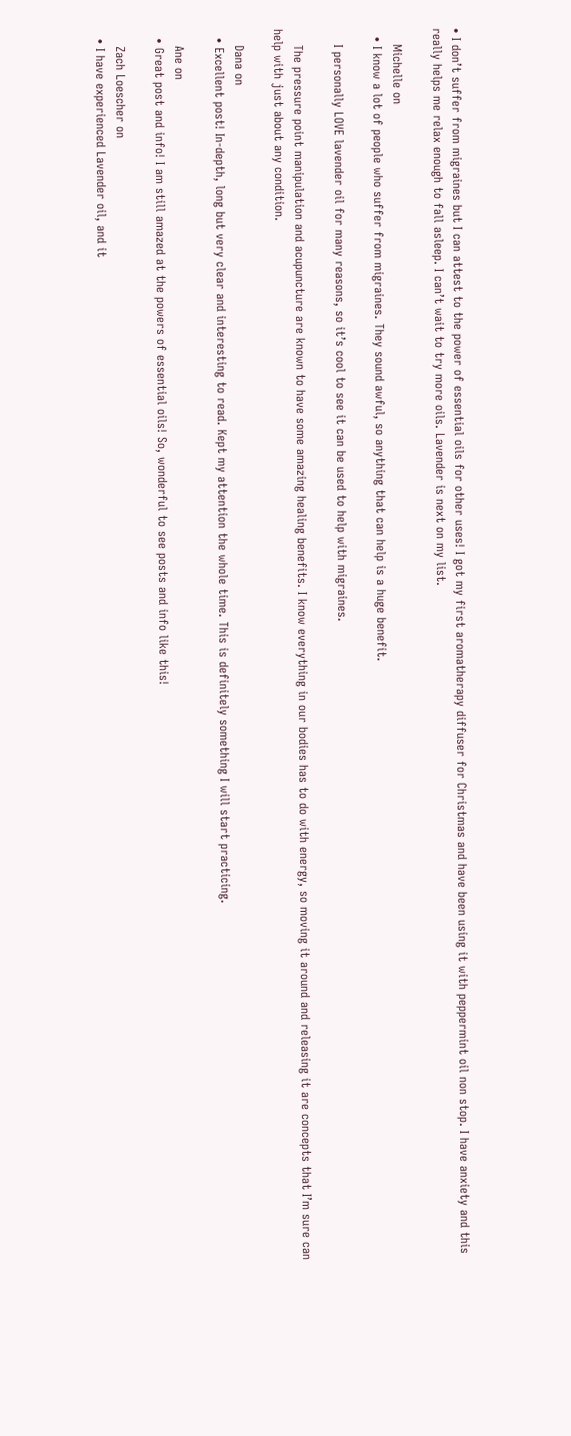• I don’t suffer from migraines but I can attest to the power of essential oils for other uses! I got my first aromatherapy diffuser for Christmas and have been using it with peppermint oil non stop. I have anxiety and this really helps me relax enough to fall asleep. I can’t wait to try more oils. Lavender is next on my list.

    Michelle on
  • I know a lot of people who suffer from migraines. They sound awful, so anything that can help is a huge benefit.

    I personally LOVE lavender oil for many reasons, so it’s cool to see it can be used to help with migraines.

    The pressure point manipulation and acupuncture are known to have some amazing healing benefits. I know everything in our bodies has to do with energy, so moving it around and releasing it are concepts that I’m sure can help with just about any condition.

    Dana on
  • Excellent post! In-depth, long but very clear and interesting to read. Kept my attention the whole time. This is definitely something I will start practicing.

    Ane on
  • Great post and info! I am still amazed at the powers of essential oils! So, wonderful to see posts and info like this!

    Zach Loescher on
  • I have experienced Lavender oil, and it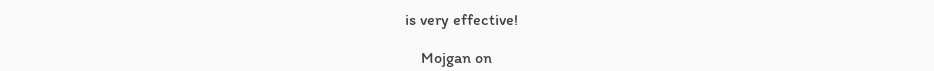is very effective!

    Mojgan on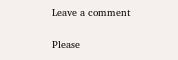Leave a comment

Please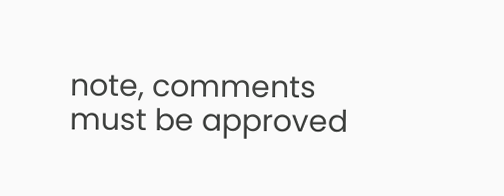note, comments must be approved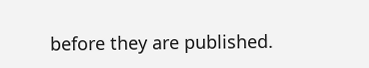before they are published.